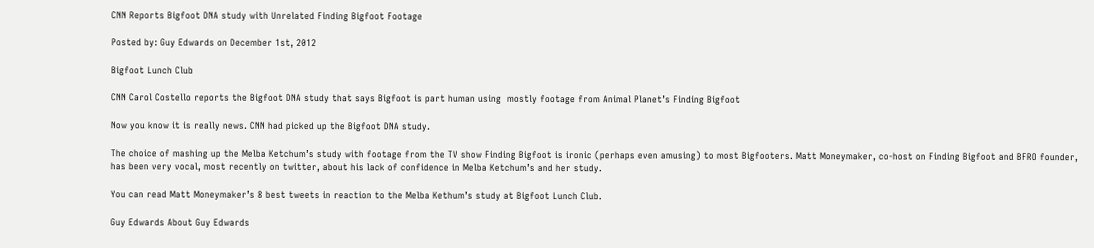CNN Reports Bigfoot DNA study with Unrelated Finding Bigfoot Footage

Posted by: Guy Edwards on December 1st, 2012

Bigfoot Lunch Club

CNN Carol Costello reports the Bigfoot DNA study that says Bigfoot is part human using  mostly footage from Animal Planet’s Finding Bigfoot

Now you know it is really news. CNN had picked up the Bigfoot DNA study.

The choice of mashing up the Melba Ketchum’s study with footage from the TV show Finding Bigfoot is ironic (perhaps even amusing) to most Bigfooters. Matt Moneymaker, co-host on Finding Bigfoot and BFRO founder,  has been very vocal, most recently on twitter, about his lack of confidence in Melba Ketchum’s and her study.

You can read Matt Moneymaker’s 8 best tweets in reaction to the Melba Kethum’s study at Bigfoot Lunch Club.

Guy Edwards About Guy Edwards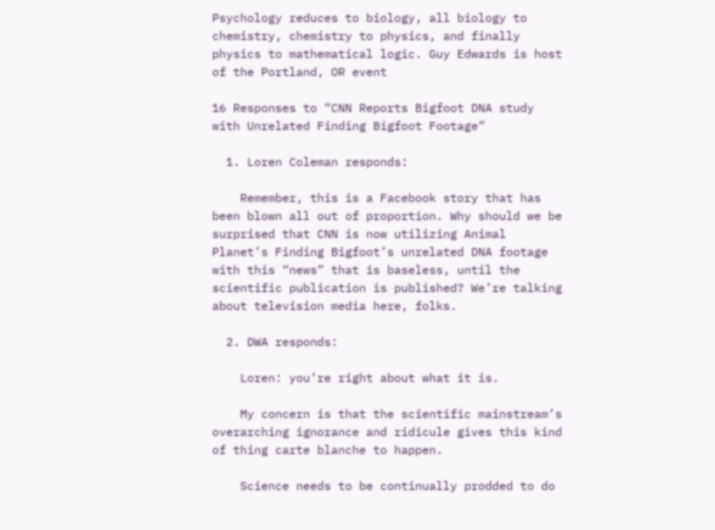Psychology reduces to biology, all biology to chemistry, chemistry to physics, and finally physics to mathematical logic. Guy Edwards is host of the Portland, OR event

16 Responses to “CNN Reports Bigfoot DNA study with Unrelated Finding Bigfoot Footage”

  1. Loren Coleman responds:

    Remember, this is a Facebook story that has been blown all out of proportion. Why should we be surprised that CNN is now utilizing Animal Planet’s Finding Bigfoot’s unrelated DNA footage with this “news” that is baseless, until the scientific publication is published? We’re talking about television media here, folks.

  2. DWA responds:

    Loren: you’re right about what it is.

    My concern is that the scientific mainstream’s overarching ignorance and ridicule gives this kind of thing carte blanche to happen.

    Science needs to be continually prodded to do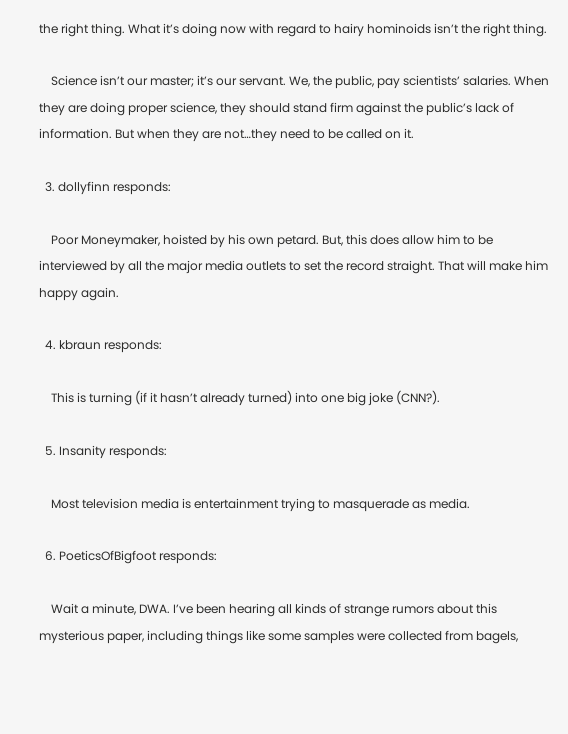the right thing. What it’s doing now with regard to hairy hominoids isn’t the right thing.

    Science isn’t our master; it’s our servant. We, the public, pay scientists’ salaries. When they are doing proper science, they should stand firm against the public’s lack of information. But when they are not…they need to be called on it.

  3. dollyfinn responds:

    Poor Moneymaker, hoisted by his own petard. But, this does allow him to be interviewed by all the major media outlets to set the record straight. That will make him happy again.

  4. kbraun responds:

    This is turning (if it hasn’t already turned) into one big joke (CNN?).

  5. Insanity responds:

    Most television media is entertainment trying to masquerade as media.

  6. PoeticsOfBigfoot responds:

    Wait a minute, DWA. I’ve been hearing all kinds of strange rumors about this mysterious paper, including things like some samples were collected from bagels,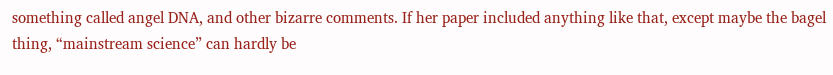something called angel DNA, and other bizarre comments. If her paper included anything like that, except maybe the bagel thing, “mainstream science” can hardly be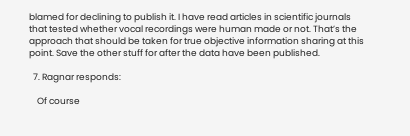blamed for declining to publish it. I have read articles in scientific journals that tested whether vocal recordings were human made or not. That’s the approach that should be taken for true objective information sharing at this point. Save the other stuff for after the data have been published.

  7. Ragnar responds:

    Of course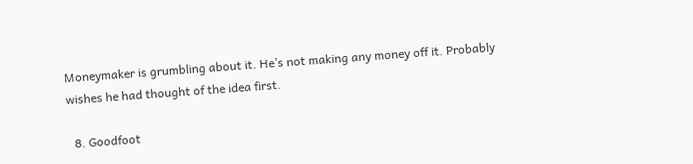Moneymaker is grumbling about it. He’s not making any money off it. Probably wishes he had thought of the idea first.

  8. Goodfoot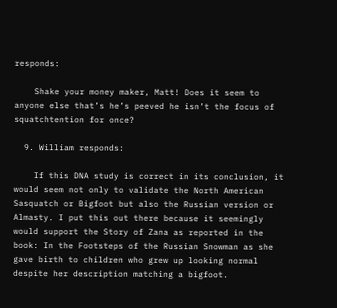responds:

    Shake your money maker, Matt! Does it seem to anyone else that’s he’s peeved he isn’t the focus of squatchtention for once?

  9. William responds:

    If this DNA study is correct in its conclusion, it would seem not only to validate the North American Sasquatch or Bigfoot but also the Russian version or Almasty. I put this out there because it seemingly would support the Story of Zana as reported in the book: In the Footsteps of the Russian Snowman as she gave birth to children who grew up looking normal despite her description matching a bigfoot.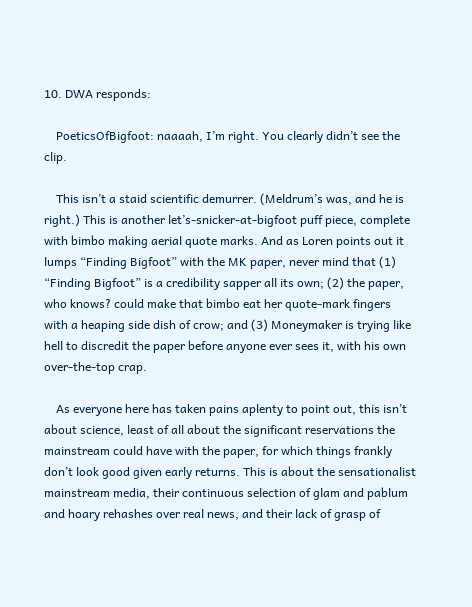10. DWA responds:

    PoeticsOfBigfoot: naaaah, I’m right. You clearly didn’t see the clip.

    This isn’t a staid scientific demurrer. (Meldrum’s was, and he is right.) This is another let’s-snicker-at-bigfoot puff piece, complete with bimbo making aerial quote marks. And as Loren points out it lumps “Finding Bigfoot” with the MK paper, never mind that (1) “Finding Bigfoot” is a credibility sapper all its own; (2) the paper, who knows? could make that bimbo eat her quote-mark fingers with a heaping side dish of crow; and (3) Moneymaker is trying like hell to discredit the paper before anyone ever sees it, with his own over-the-top crap.

    As everyone here has taken pains aplenty to point out, this isn’t about science, least of all about the significant reservations the mainstream could have with the paper, for which things frankly don’t look good given early returns. This is about the sensationalist mainstream media, their continuous selection of glam and pablum and hoary rehashes over real news, and their lack of grasp of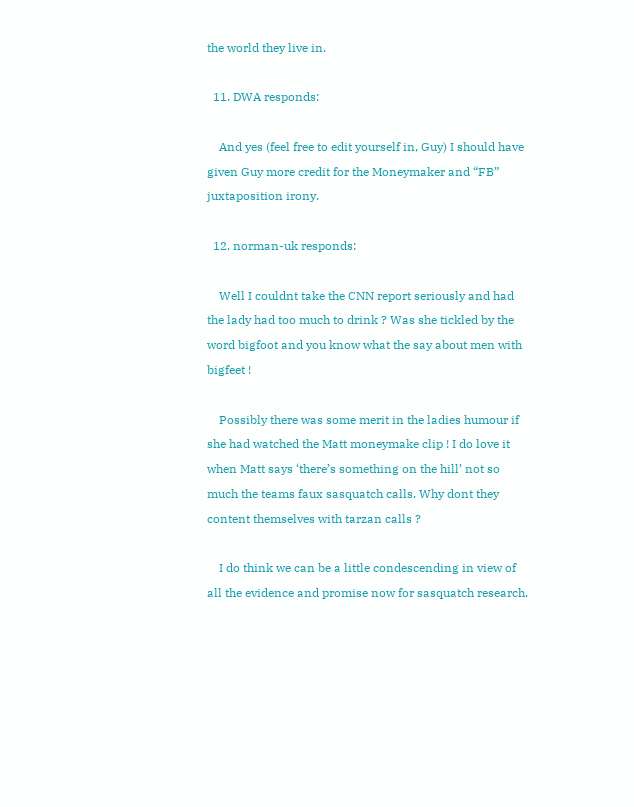the world they live in.

  11. DWA responds:

    And yes (feel free to edit yourself in, Guy) I should have given Guy more credit for the Moneymaker and “FB” juxtaposition irony.

  12. norman-uk responds:

    Well I couldnt take the CNN report seriously and had the lady had too much to drink ? Was she tickled by the word bigfoot and you know what the say about men with bigfeet !

    Possibly there was some merit in the ladies humour if she had watched the Matt moneymake clip ! I do love it when Matt says ‘there’s something on the hill’ not so much the teams faux sasquatch calls. Why dont they content themselves with tarzan calls ?

    I do think we can be a little condescending in view of all the evidence and promise now for sasquatch research.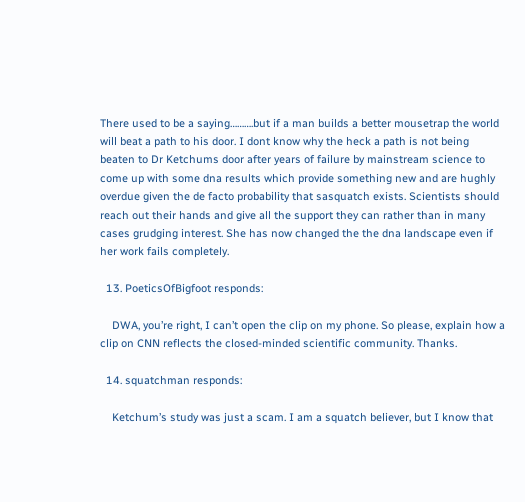There used to be a saying……….but if a man builds a better mousetrap the world will beat a path to his door. I dont know why the heck a path is not being beaten to Dr Ketchums door after years of failure by mainstream science to come up with some dna results which provide something new and are hughly overdue given the de facto probability that sasquatch exists. Scientists should reach out their hands and give all the support they can rather than in many cases grudging interest. She has now changed the the dna landscape even if her work fails completely.

  13. PoeticsOfBigfoot responds:

    DWA, you’re right, I can’t open the clip on my phone. So please, explain how a clip on CNN reflects the closed-minded scientific community. Thanks.

  14. squatchman responds:

    Ketchum’s study was just a scam. I am a squatch believer, but I know that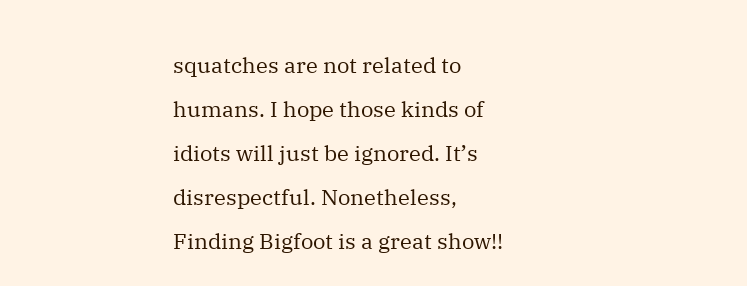squatches are not related to humans. I hope those kinds of idiots will just be ignored. It’s disrespectful. Nonetheless, Finding Bigfoot is a great show!!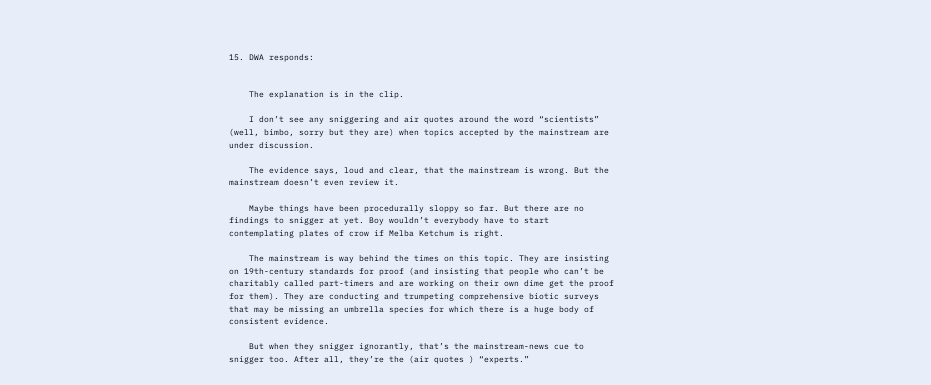15. DWA responds:


    The explanation is in the clip.

    I don’t see any sniggering and air quotes around the word “scientists” (well, bimbo, sorry but they are) when topics accepted by the mainstream are under discussion.

    The evidence says, loud and clear, that the mainstream is wrong. But the mainstream doesn’t even review it.

    Maybe things have been procedurally sloppy so far. But there are no findings to snigger at yet. Boy wouldn’t everybody have to start contemplating plates of crow if Melba Ketchum is right.

    The mainstream is way behind the times on this topic. They are insisting on 19th-century standards for proof (and insisting that people who can’t be charitably called part-timers and are working on their own dime get the proof for them). They are conducting and trumpeting comprehensive biotic surveys that may be missing an umbrella species for which there is a huge body of consistent evidence.

    But when they snigger ignorantly, that’s the mainstream-news cue to snigger too. After all, they’re the (air quotes ) “experts.”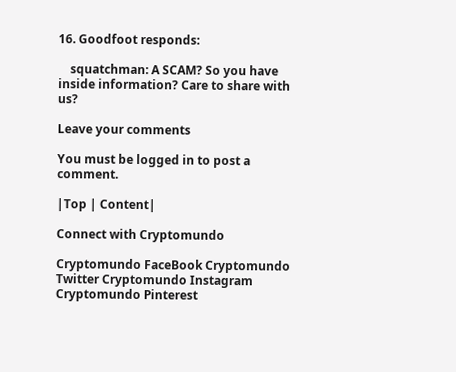16. Goodfoot responds:

    squatchman: A SCAM? So you have inside information? Care to share with us?

Leave your comments

You must be logged in to post a comment.

|Top | Content|

Connect with Cryptomundo

Cryptomundo FaceBook Cryptomundo Twitter Cryptomundo Instagram Cryptomundo Pinterest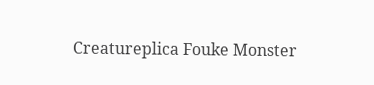Creatureplica Fouke Monster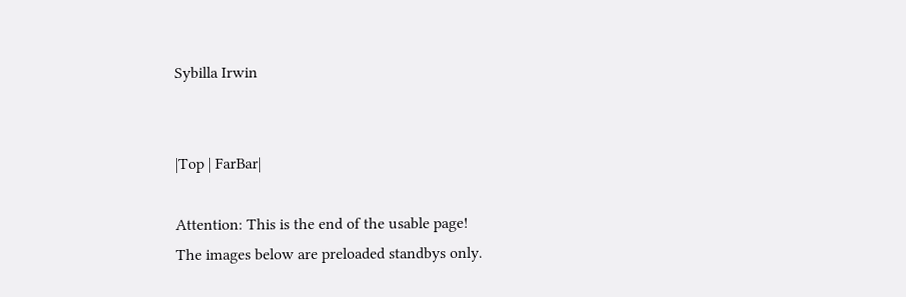Sybilla Irwin


|Top | FarBar|

Attention: This is the end of the usable page!
The images below are preloaded standbys only.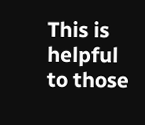This is helpful to those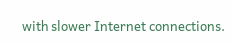with slower Internet connections.